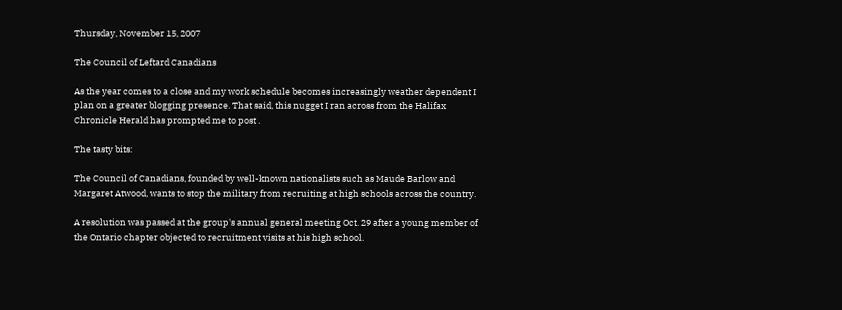Thursday, November 15, 2007

The Council of Leftard Canadians

As the year comes to a close and my work schedule becomes increasingly weather dependent I plan on a greater blogging presence. That said, this nugget I ran across from the Halifax Chronicle Herald has prompted me to post .

The tasty bits:

The Council of Canadians, founded by well-known nationalists such as Maude Barlow and Margaret Atwood, wants to stop the military from recruiting at high schools across the country.

A resolution was passed at the group's annual general meeting Oct. 29 after a young member of the Ontario chapter objected to recruitment visits at his high school.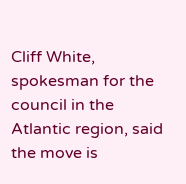Cliff White, spokesman for the council in the Atlantic region, said the move is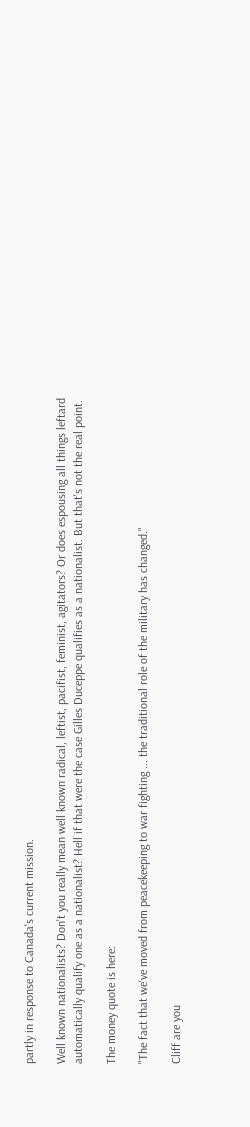partly in response to Canada's current mission.

Well known nationalists? Don't you really mean well known radical, leftist, pacifist, feminist, agitators? Or does espousing all things leftard automatically qualify one as a nationalist? Hell if that were the case Gilles Duceppe qualifies as a nationalist. But that's not the real point.

The money quote is here:

"The fact that we've moved from peacekeeping to war fighting ... the traditional role of the military has changed."

Cliff are you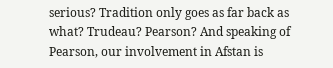serious? Tradition only goes as far back as what? Trudeau? Pearson? And speaking of Pearson, our involvement in Afstan is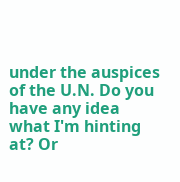under the auspices of the U.N. Do you have any idea what I'm hinting at? Or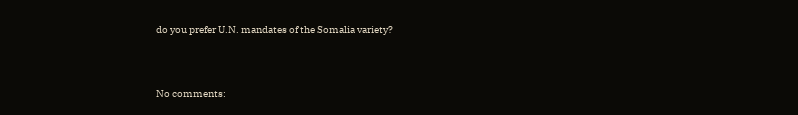do you prefer U.N. mandates of the Somalia variety?



No comments: